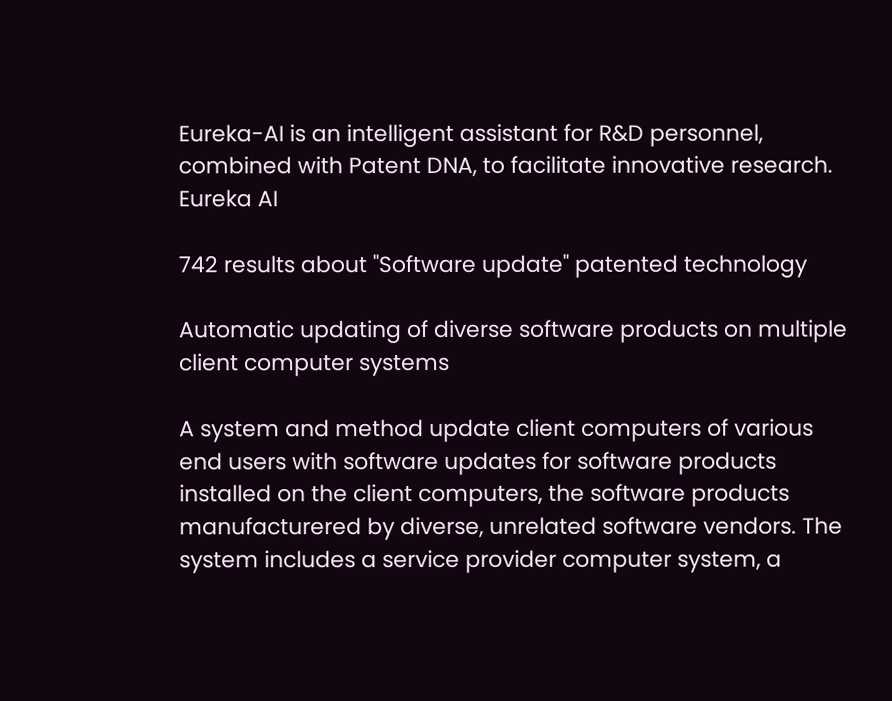Eureka-AI is an intelligent assistant for R&D personnel, combined with Patent DNA, to facilitate innovative research.
Eureka AI

742 results about "Software update" patented technology

Automatic updating of diverse software products on multiple client computer systems

A system and method update client computers of various end users with software updates for software products installed on the client computers, the software products manufacturered by diverse, unrelated software vendors. The system includes a service provider computer system, a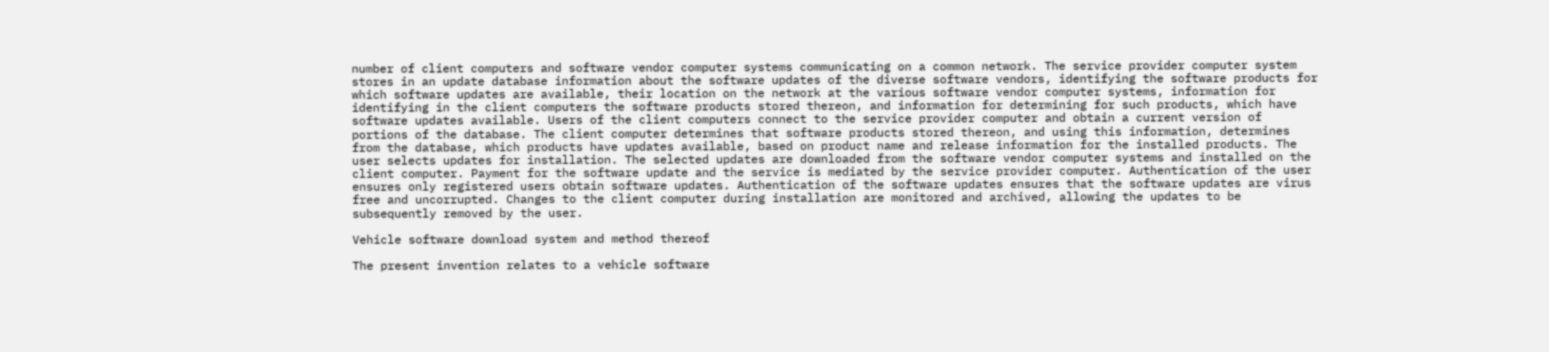number of client computers and software vendor computer systems communicating on a common network. The service provider computer system stores in an update database information about the software updates of the diverse software vendors, identifying the software products for which software updates are available, their location on the network at the various software vendor computer systems, information for identifying in the client computers the software products stored thereon, and information for determining for such products, which have software updates available. Users of the client computers connect to the service provider computer and obtain a current version of portions of the database. The client computer determines that software products stored thereon, and using this information, determines from the database, which products have updates available, based on product name and release information for the installed products. The user selects updates for installation. The selected updates are downloaded from the software vendor computer systems and installed on the client computer. Payment for the software update and the service is mediated by the service provider computer. Authentication of the user ensures only registered users obtain software updates. Authentication of the software updates ensures that the software updates are virus free and uncorrupted. Changes to the client computer during installation are monitored and archived, allowing the updates to be subsequently removed by the user.

Vehicle software download system and method thereof

The present invention relates to a vehicle software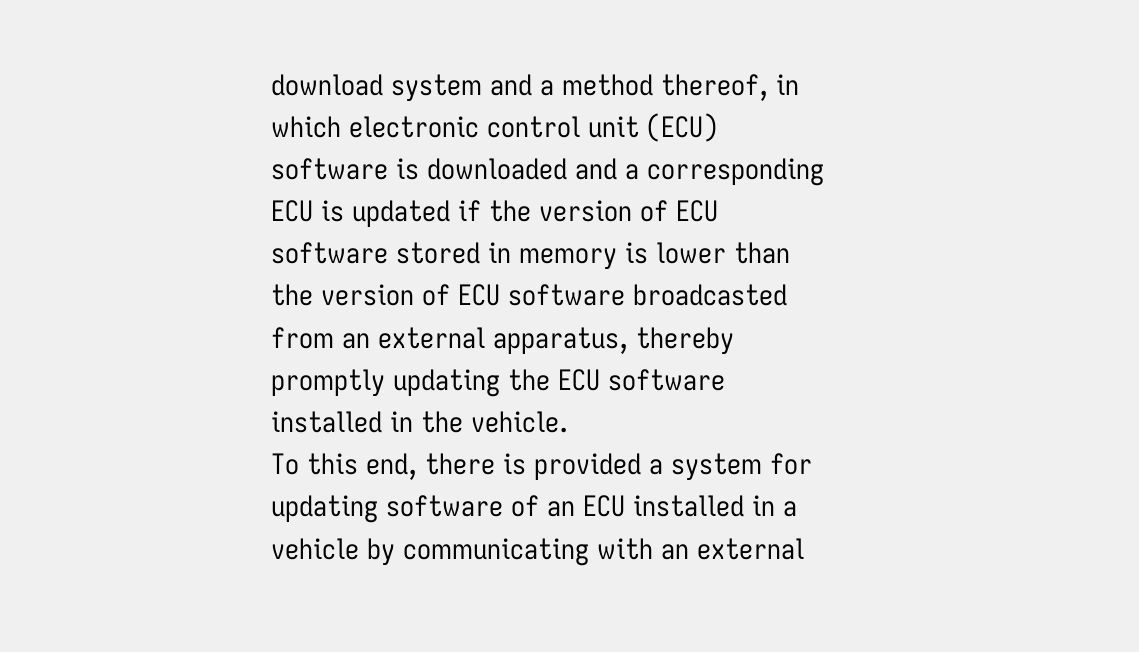download system and a method thereof, in which electronic control unit (ECU) software is downloaded and a corresponding ECU is updated if the version of ECU software stored in memory is lower than the version of ECU software broadcasted from an external apparatus, thereby promptly updating the ECU software installed in the vehicle.
To this end, there is provided a system for updating software of an ECU installed in a vehicle by communicating with an external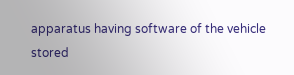apparatus having software of the vehicle stored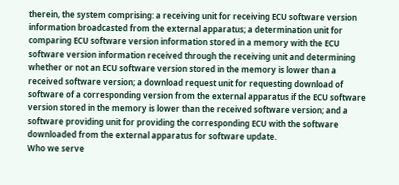therein, the system comprising: a receiving unit for receiving ECU software version information broadcasted from the external apparatus; a determination unit for comparing ECU software version information stored in a memory with the ECU software version information received through the receiving unit and determining whether or not an ECU software version stored in the memory is lower than a received software version; a download request unit for requesting download of software of a corresponding version from the external apparatus if the ECU software version stored in the memory is lower than the received software version; and a software providing unit for providing the corresponding ECU with the software downloaded from the external apparatus for software update.
Who we serve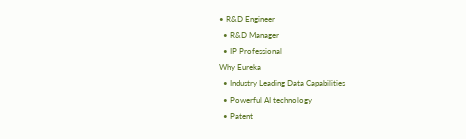• R&D Engineer
  • R&D Manager
  • IP Professional
Why Eureka
  • Industry Leading Data Capabilities
  • Powerful AI technology
  • Patent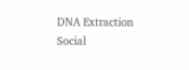DNA Extraction
Social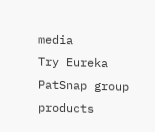media
Try Eureka
PatSnap group products